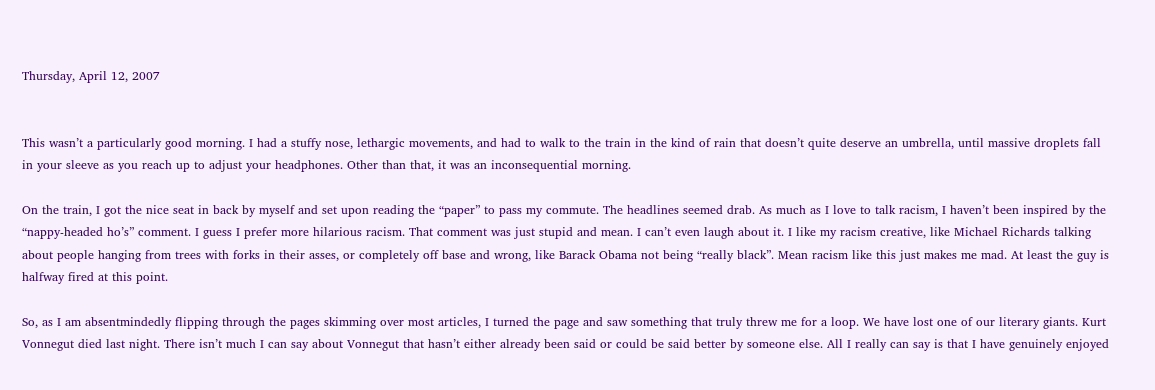Thursday, April 12, 2007


This wasn’t a particularly good morning. I had a stuffy nose, lethargic movements, and had to walk to the train in the kind of rain that doesn’t quite deserve an umbrella, until massive droplets fall in your sleeve as you reach up to adjust your headphones. Other than that, it was an inconsequential morning.

On the train, I got the nice seat in back by myself and set upon reading the “paper” to pass my commute. The headlines seemed drab. As much as I love to talk racism, I haven’t been inspired by the “nappy-headed ho’s” comment. I guess I prefer more hilarious racism. That comment was just stupid and mean. I can’t even laugh about it. I like my racism creative, like Michael Richards talking about people hanging from trees with forks in their asses, or completely off base and wrong, like Barack Obama not being “really black”. Mean racism like this just makes me mad. At least the guy is halfway fired at this point.

So, as I am absentmindedly flipping through the pages skimming over most articles, I turned the page and saw something that truly threw me for a loop. We have lost one of our literary giants. Kurt Vonnegut died last night. There isn’t much I can say about Vonnegut that hasn’t either already been said or could be said better by someone else. All I really can say is that I have genuinely enjoyed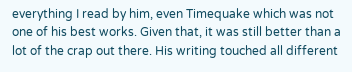everything I read by him, even Timequake which was not one of his best works. Given that, it was still better than a lot of the crap out there. His writing touched all different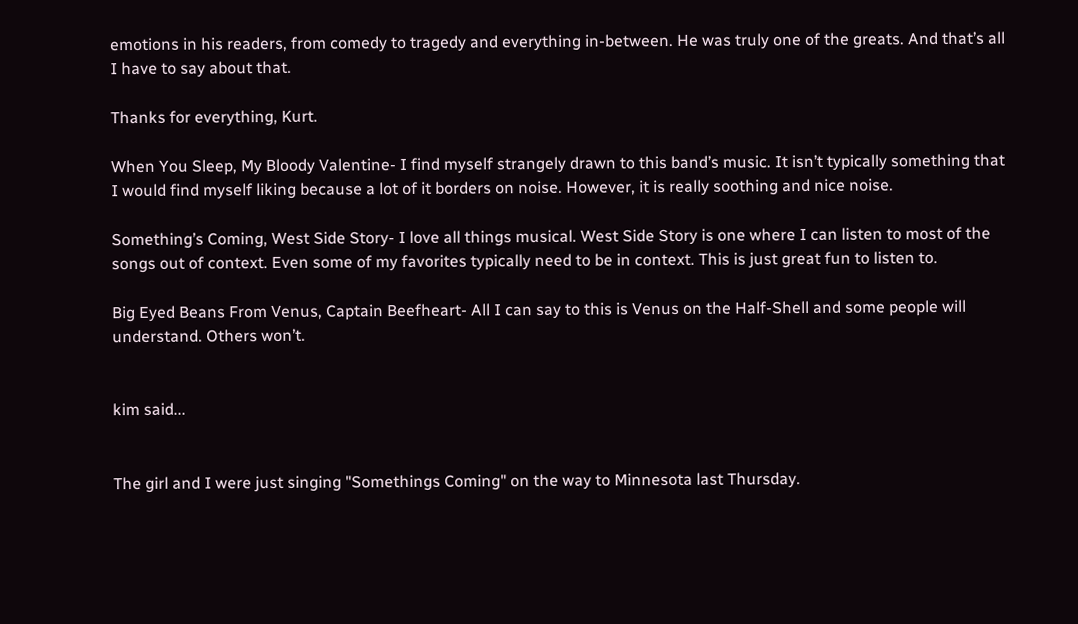emotions in his readers, from comedy to tragedy and everything in-between. He was truly one of the greats. And that’s all I have to say about that.

Thanks for everything, Kurt.

When You Sleep, My Bloody Valentine- I find myself strangely drawn to this band’s music. It isn’t typically something that I would find myself liking because a lot of it borders on noise. However, it is really soothing and nice noise.

Something’s Coming, West Side Story- I love all things musical. West Side Story is one where I can listen to most of the songs out of context. Even some of my favorites typically need to be in context. This is just great fun to listen to.

Big Eyed Beans From Venus, Captain Beefheart- All I can say to this is Venus on the Half-Shell and some people will understand. Others won’t.


kim said...


The girl and I were just singing "Somethings Coming" on the way to Minnesota last Thursday.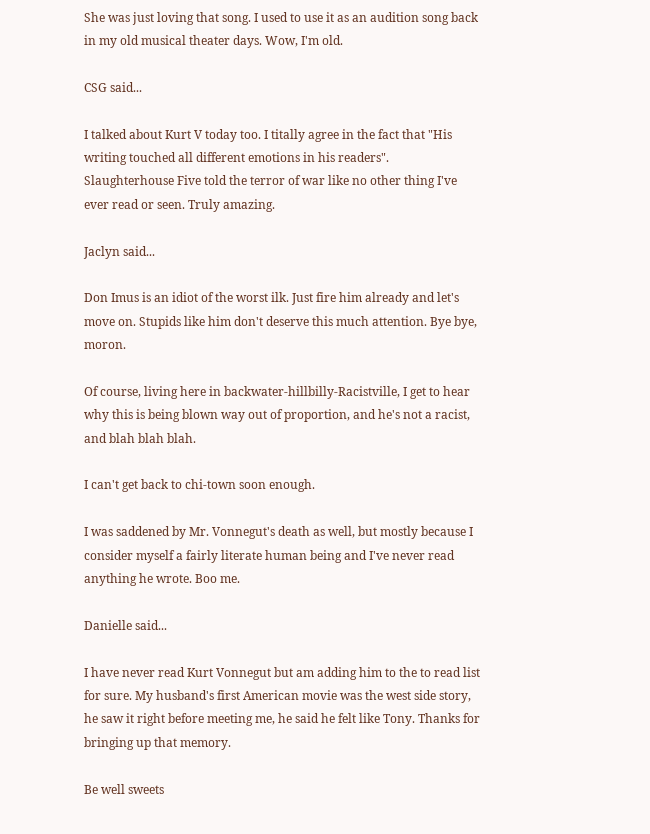She was just loving that song. I used to use it as an audition song back in my old musical theater days. Wow, I'm old.

CSG said...

I talked about Kurt V today too. I titally agree in the fact that "His writing touched all different emotions in his readers". Slaughterhouse Five told the terror of war like no other thing I've ever read or seen. Truly amazing.

Jaclyn said...

Don Imus is an idiot of the worst ilk. Just fire him already and let's move on. Stupids like him don't deserve this much attention. Bye bye, moron.

Of course, living here in backwater-hillbilly-Racistville, I get to hear why this is being blown way out of proportion, and he's not a racist, and blah blah blah.

I can't get back to chi-town soon enough.

I was saddened by Mr. Vonnegut's death as well, but mostly because I consider myself a fairly literate human being and I've never read anything he wrote. Boo me.

Danielle said...

I have never read Kurt Vonnegut but am adding him to the to read list for sure. My husband's first American movie was the west side story, he saw it right before meeting me, he said he felt like Tony. Thanks for bringing up that memory.

Be well sweets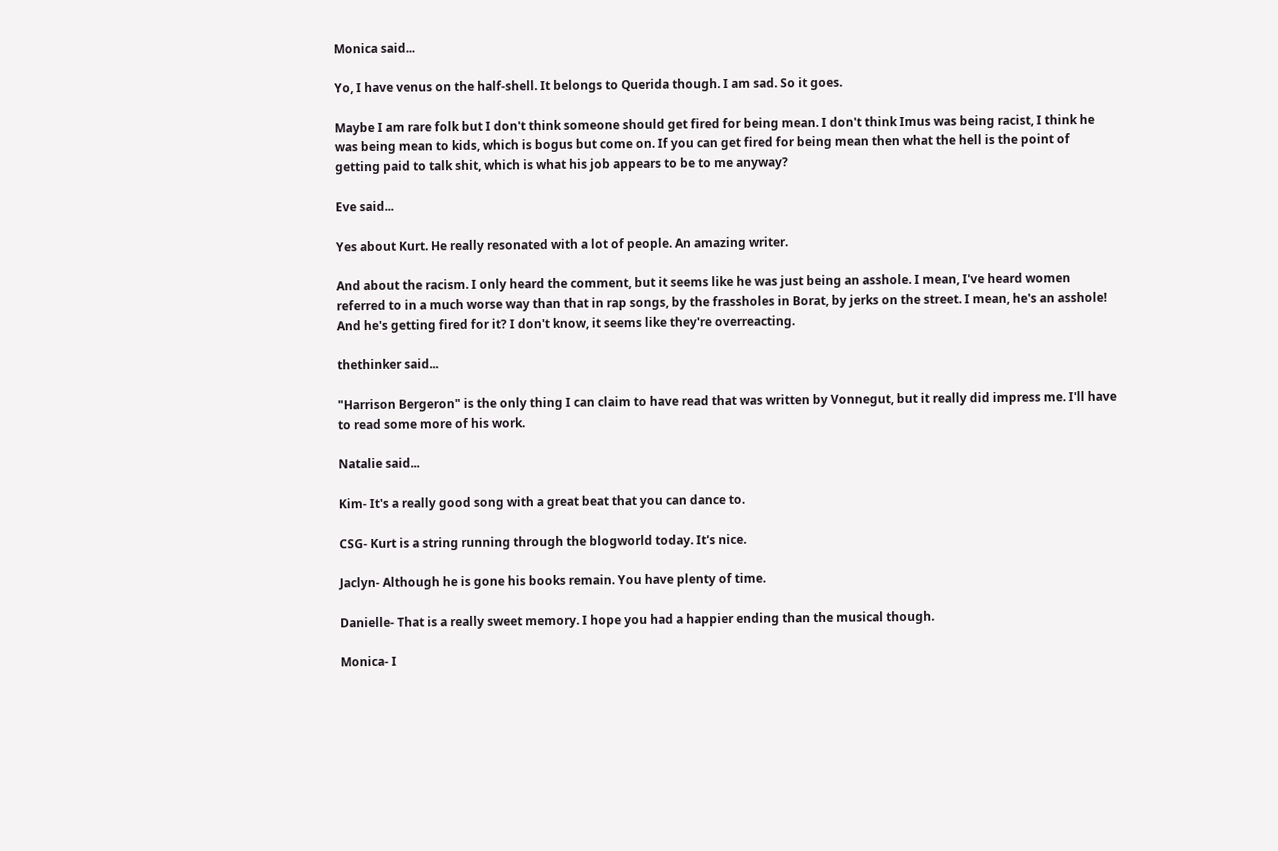Monica said...

Yo, I have venus on the half-shell. It belongs to Querida though. I am sad. So it goes.

Maybe I am rare folk but I don't think someone should get fired for being mean. I don't think Imus was being racist, I think he was being mean to kids, which is bogus but come on. If you can get fired for being mean then what the hell is the point of getting paid to talk shit, which is what his job appears to be to me anyway?

Eve said...

Yes about Kurt. He really resonated with a lot of people. An amazing writer.

And about the racism. I only heard the comment, but it seems like he was just being an asshole. I mean, I've heard women referred to in a much worse way than that in rap songs, by the frassholes in Borat, by jerks on the street. I mean, he's an asshole! And he's getting fired for it? I don't know, it seems like they're overreacting.

thethinker said...

"Harrison Bergeron" is the only thing I can claim to have read that was written by Vonnegut, but it really did impress me. I'll have to read some more of his work.

Natalie said...

Kim- It's a really good song with a great beat that you can dance to.

CSG- Kurt is a string running through the blogworld today. It's nice.

Jaclyn- Although he is gone his books remain. You have plenty of time.

Danielle- That is a really sweet memory. I hope you had a happier ending than the musical though.

Monica- I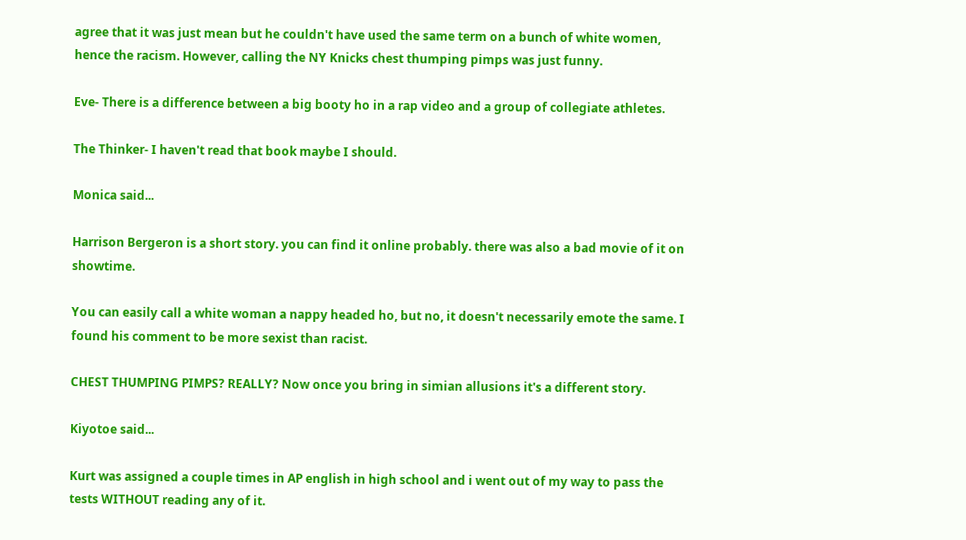agree that it was just mean but he couldn't have used the same term on a bunch of white women, hence the racism. However, calling the NY Knicks chest thumping pimps was just funny.

Eve- There is a difference between a big booty ho in a rap video and a group of collegiate athletes.

The Thinker- I haven't read that book maybe I should.

Monica said...

Harrison Bergeron is a short story. you can find it online probably. there was also a bad movie of it on showtime.

You can easily call a white woman a nappy headed ho, but no, it doesn't necessarily emote the same. I found his comment to be more sexist than racist.

CHEST THUMPING PIMPS? REALLY? Now once you bring in simian allusions it's a different story.

Kiyotoe said...

Kurt was assigned a couple times in AP english in high school and i went out of my way to pass the tests WITHOUT reading any of it.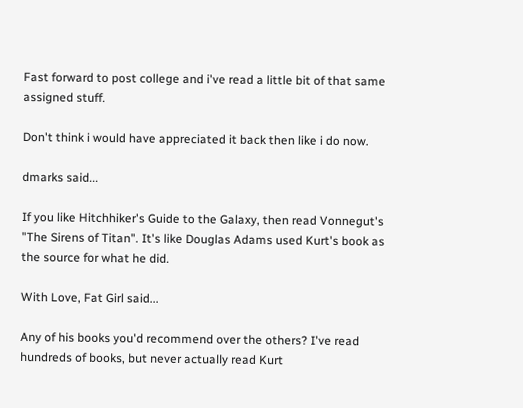Fast forward to post college and i've read a little bit of that same assigned stuff.

Don't think i would have appreciated it back then like i do now.

dmarks said...

If you like Hitchhiker's Guide to the Galaxy, then read Vonnegut's "The Sirens of Titan". It's like Douglas Adams used Kurt's book as the source for what he did.

With Love, Fat Girl said...

Any of his books you'd recommend over the others? I've read hundreds of books, but never actually read Kurt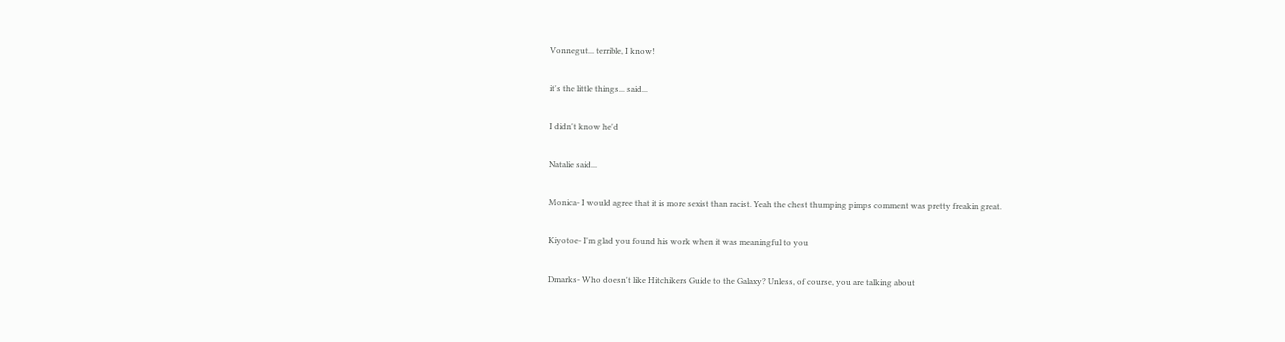Vonnegut... terrible, I know!

it's the little things... said...

I didn't know he'd

Natalie said...

Monica- I would agree that it is more sexist than racist. Yeah the chest thumping pimps comment was pretty freakin great.

Kiyotoe- I'm glad you found his work when it was meaningful to you

Dmarks- Who doesn't like Hitchikers Guide to the Galaxy? Unless, of course, you are talking about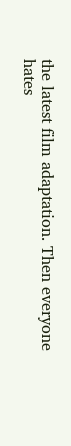the latest film adaptation. Then everyone hates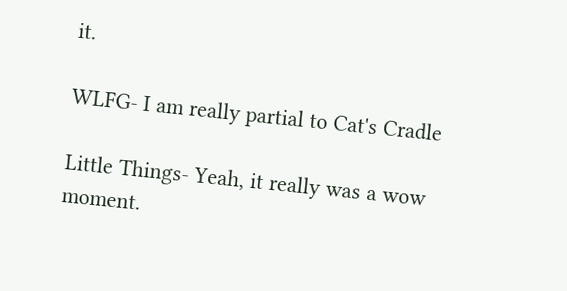it.

WLFG- I am really partial to Cat's Cradle

Little Things- Yeah, it really was a wow moment.